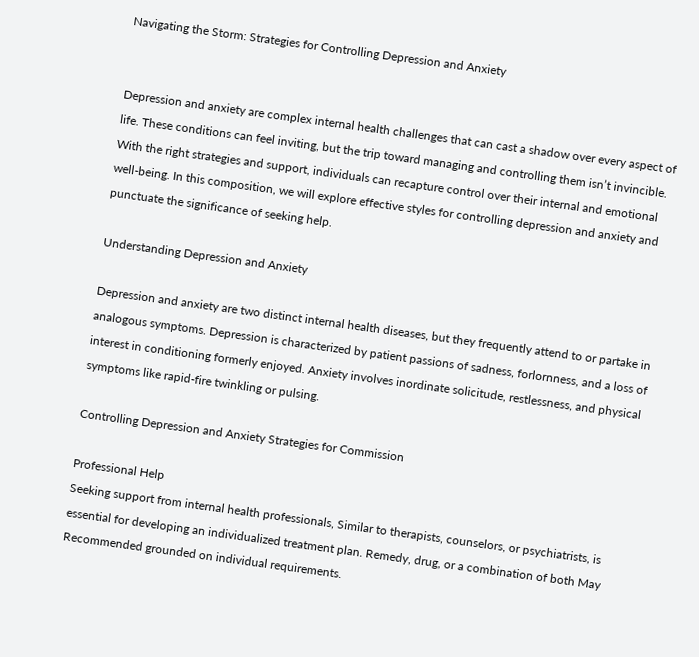Navigating the Storm: Strategies for Controlling Depression and Anxiety


Depression and anxiety are complex internal health challenges that can cast a shadow over every aspect of life. These conditions can feel inviting, but the trip toward managing and controlling them isn’t invincible. With the right strategies and support, individuals can recapture control over their internal and emotional well-being. In this composition, we will explore effective styles for controlling depression and anxiety and punctuate the significance of seeking help.

Understanding Depression and Anxiety

Depression and anxiety are two distinct internal health diseases, but they frequently attend to or partake in analogous symptoms. Depression is characterized by patient passions of sadness, forlornness, and a loss of interest in conditioning formerly enjoyed. Anxiety involves inordinate solicitude, restlessness, and physical symptoms like rapid-fire twinkling or pulsing.

Controlling Depression and Anxiety Strategies for Commission

Professional Help
Seeking support from internal health professionals, Similar to therapists, counselors, or psychiatrists, is essential for developing an individualized treatment plan. Remedy, drug, or a combination of both May Recommended grounded on individual requirements.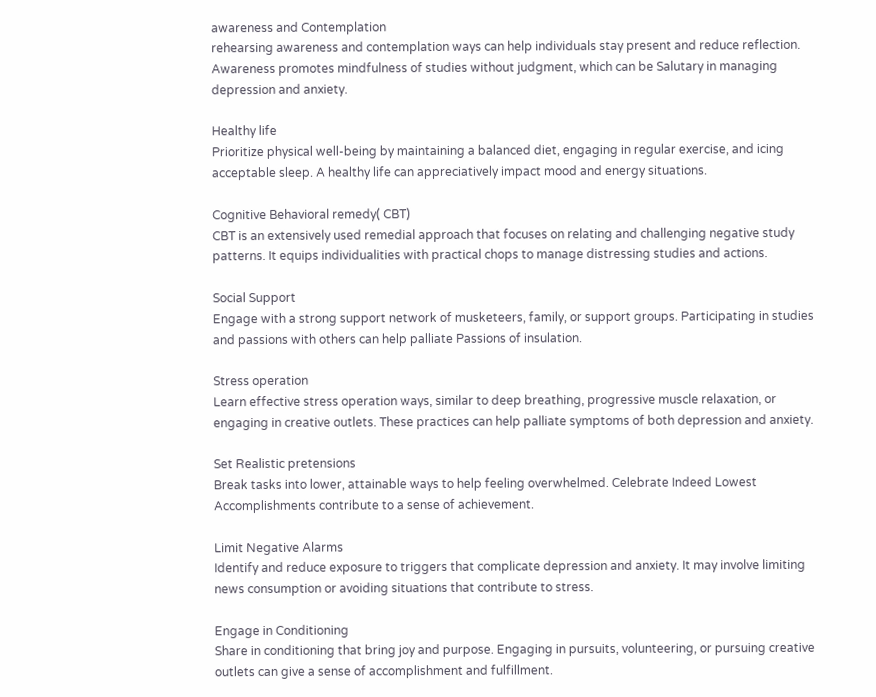awareness and Contemplation
rehearsing awareness and contemplation ways can help individuals stay present and reduce reflection. Awareness promotes mindfulness of studies without judgment, which can be Salutary in managing depression and anxiety.

Healthy life
Prioritize physical well-being by maintaining a balanced diet, engaging in regular exercise, and icing acceptable sleep. A healthy life can appreciatively impact mood and energy situations.

Cognitive Behavioral remedy( CBT)
CBT is an extensively used remedial approach that focuses on relating and challenging negative study patterns. It equips individualities with practical chops to manage distressing studies and actions.

Social Support
Engage with a strong support network of musketeers, family, or support groups. Participating in studies and passions with others can help palliate Passions of insulation.

Stress operation
Learn effective stress operation ways, similar to deep breathing, progressive muscle relaxation, or engaging in creative outlets. These practices can help palliate symptoms of both depression and anxiety.

Set Realistic pretensions
Break tasks into lower, attainable ways to help feeling overwhelmed. Celebrate Indeed Lowest Accomplishments contribute to a sense of achievement.

Limit Negative Alarms
Identify and reduce exposure to triggers that complicate depression and anxiety. It may involve limiting news consumption or avoiding situations that contribute to stress.

Engage in Conditioning
Share in conditioning that bring joy and purpose. Engaging in pursuits, volunteering, or pursuing creative outlets can give a sense of accomplishment and fulfillment.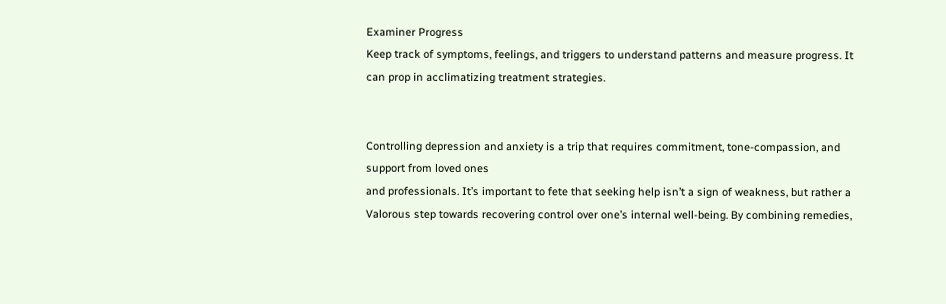Examiner Progress
Keep track of symptoms, feelings, and triggers to understand patterns and measure progress. It can prop in acclimatizing treatment strategies.


Controlling depression and anxiety is a trip that requires commitment, tone-compassion, and support from loved ones
and professionals. It’s important to fete that seeking help isn’t a sign of weakness, but rather a Valorous step towards recovering control over one’s internal well-being. By combining remedies,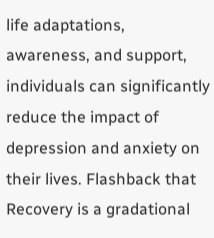life adaptations, awareness, and support, individuals can significantly reduce the impact of depression and anxiety on their lives. Flashback that Recovery is a gradational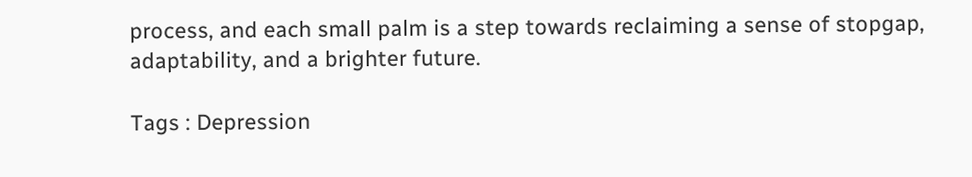process, and each small palm is a step towards reclaiming a sense of stopgap, adaptability, and a brighter future.

Tags : Depression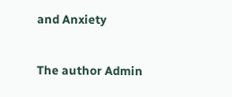and Anxiety

The author Admin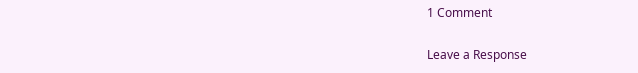1 Comment

Leave a Response